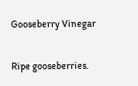Gooseberry Vinegar

Ripe gooseberries.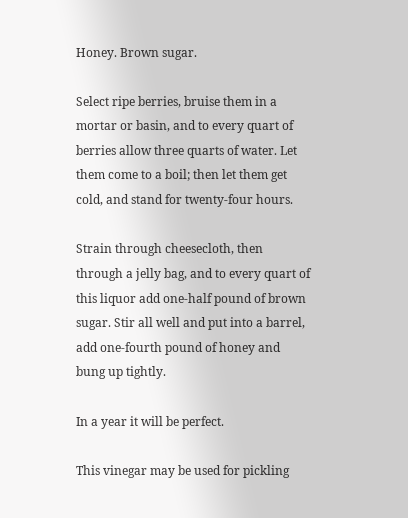Honey. Brown sugar.

Select ripe berries, bruise them in a mortar or basin, and to every quart of berries allow three quarts of water. Let them come to a boil; then let them get cold, and stand for twenty-four hours.

Strain through cheesecloth, then through a jelly bag, and to every quart of this liquor add one-half pound of brown sugar. Stir all well and put into a barrel, add one-fourth pound of honey and bung up tightly.

In a year it will be perfect.

This vinegar may be used for pickling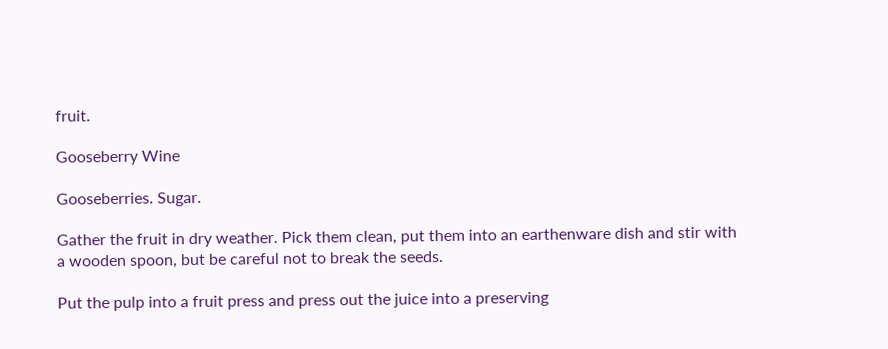fruit.

Gooseberry Wine

Gooseberries. Sugar.

Gather the fruit in dry weather. Pick them clean, put them into an earthenware dish and stir with a wooden spoon, but be careful not to break the seeds.

Put the pulp into a fruit press and press out the juice into a preserving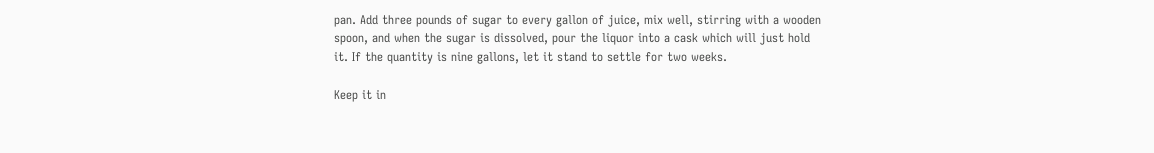pan. Add three pounds of sugar to every gallon of juice, mix well, stirring with a wooden spoon, and when the sugar is dissolved, pour the liquor into a cask which will just hold it. If the quantity is nine gallons, let it stand to settle for two weeks.

Keep it in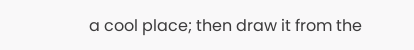a cool place; then draw it from the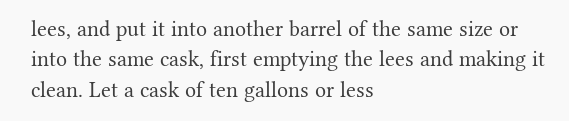lees, and put it into another barrel of the same size or into the same cask, first emptying the lees and making it clean. Let a cask of ten gallons or less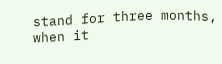stand for three months, when it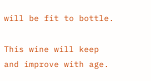will be fit to bottle.

This wine will keep and improve with age.